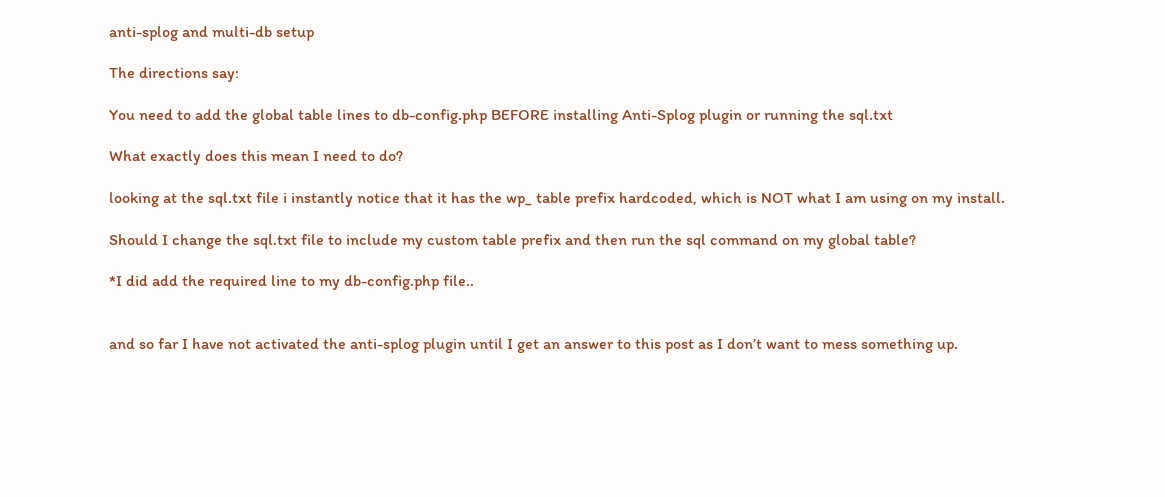anti-splog and multi-db setup

The directions say:

You need to add the global table lines to db-config.php BEFORE installing Anti-Splog plugin or running the sql.txt

What exactly does this mean I need to do?

looking at the sql.txt file i instantly notice that it has the wp_ table prefix hardcoded, which is NOT what I am using on my install.

Should I change the sql.txt file to include my custom table prefix and then run the sql command on my global table?

*I did add the required line to my db-config.php file..


and so far I have not activated the anti-splog plugin until I get an answer to this post as I don’t want to mess something up.